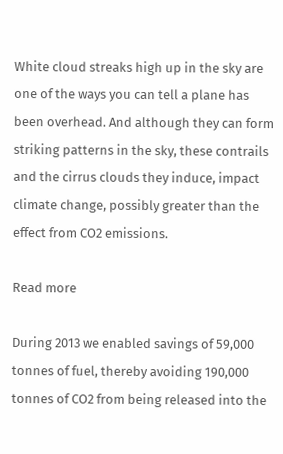White cloud streaks high up in the sky are one of the ways you can tell a plane has been overhead. And although they can form striking patterns in the sky, these contrails and the cirrus clouds they induce, impact climate change, possibly greater than the effect from CO2 emissions.

Read more

During 2013 we enabled savings of 59,000 tonnes of fuel, thereby avoiding 190,000 tonnes of CO2 from being released into the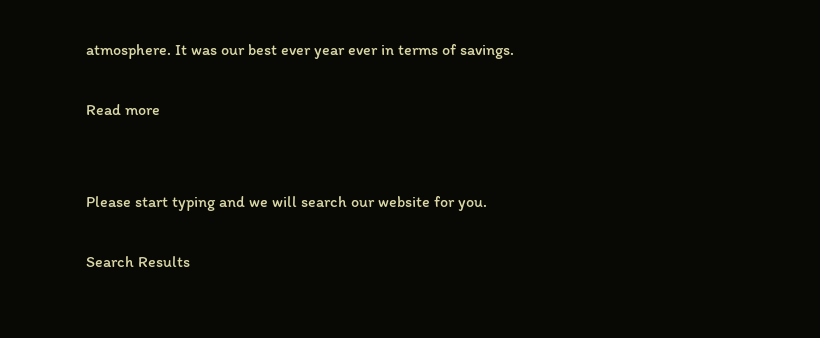atmosphere. It was our best ever year ever in terms of savings.

Read more


Please start typing and we will search our website for you.

Search Results